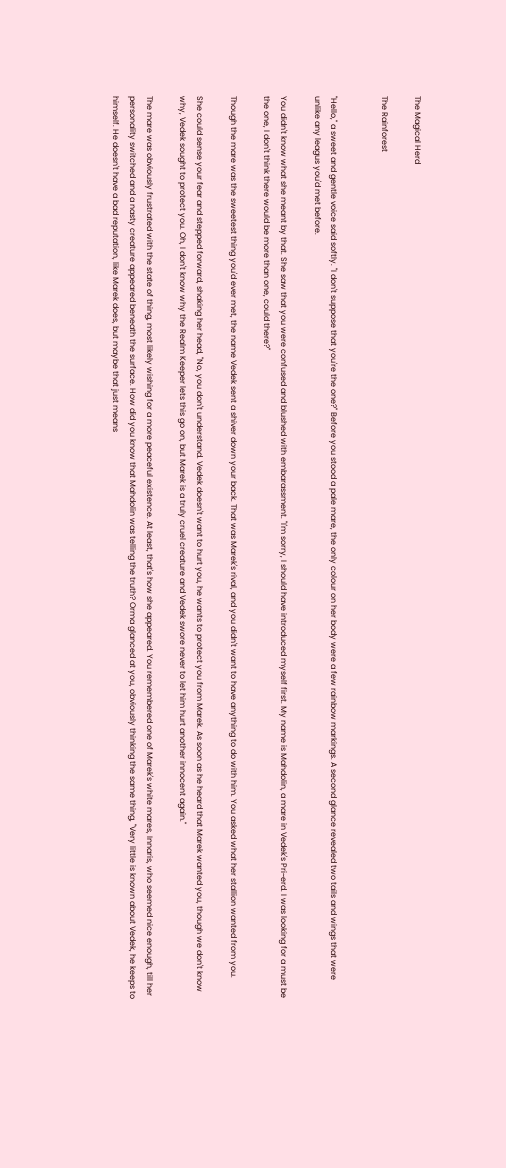The Magical Herd

The Rainforest


"Hello," a sweet and gentle voice said softly. "I don't suppose that you're the one?" Before you stood a pale mare, the only colour on her body were a few rainbow markings. A second glance revealed two tails and wings that were unlike any leagus you'd met before.

You didn't know what she meant by that. She saw that you were confused and blushed with embarassment. "I'm sorry, I should have introduced myself first. My name is Mahdolin, a mare in Vedek's Pri~erd. I was looking for a must be the one, I don't think there would be more than one, could there?"

Though the mare was the sweetest thing you'd ever met, the name Vedek sent a shiver down your back. That was Marek's rival, and you didn't want to have anything to do with him. You asked what her stallion wanted from you.

She could sense your fear and stepped forward, shaking her head, "No, you don't understand. Vedek doesn't want to hurt you, he wants to protect you from Marek. As soon as he heard that Marek wanted you, though we don't know why, Vedek sought to protect you. Oh, I don't know why the Realm Keeper lets this go on, but Marek is a truly cruel creature and Vedek swore never to let him hurt another innocent again."

The mare was obviously frustrated with the state of thing, most likely wishing for a more peaceful existence. At least, that's how she appeared. You remembered one of Marek's white mares, Innaris, who seemed nice enough, till her personality switched and a nasty creature appeared beneath the surface. How did you know that Mahdolin was telling the truth? Orma glanced at you, obviously thinking the same thing, "Very little is known about Vedek, he keeps to himself. He doesn't have a bad reputation, like Marek does, but maybe that just means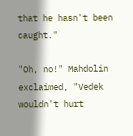that he hasn't been caught."

"Oh, no!" Mahdolin exclaimed, "Vedek wouldn't hurt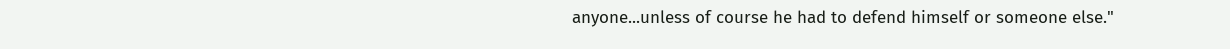anyone...unless of course he had to defend himself or someone else."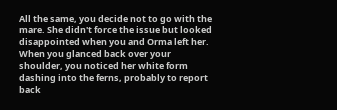All the same, you decide not to go with the mare. She didn't force the issue but looked disappointed when you and Orma left her. When you glanced back over your shoulder, you noticed her white form dashing into the ferns, probably to report back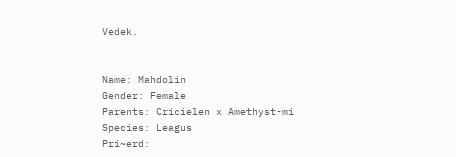Vedek.


Name: Mahdolin
Gender: Female
Parents: Cricielen x Amethyst-mi
Species: Leagus
Pri~erd: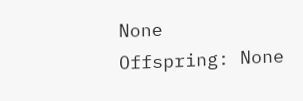None
Offspring: None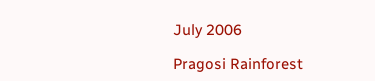July 2006

Pragosi Rainforest